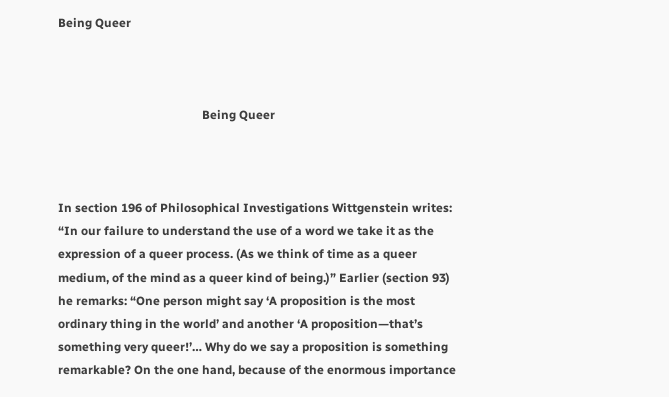Being Queer



                                                Being Queer



In section 196 of Philosophical Investigations Wittgenstein writes: “In our failure to understand the use of a word we take it as the expression of a queer process. (As we think of time as a queer medium, of the mind as a queer kind of being.)” Earlier (section 93) he remarks: “One person might say ‘A proposition is the most ordinary thing in the world’ and another ‘A proposition—that’s something very queer!’… Why do we say a proposition is something remarkable? On the one hand, because of the enormous importance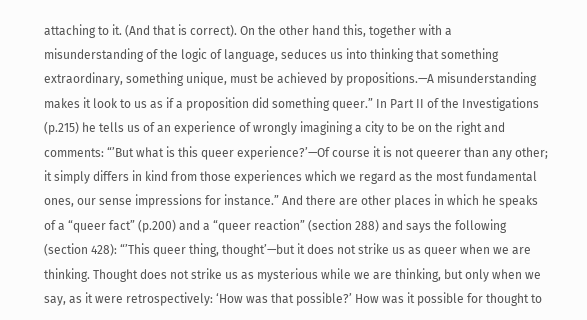attaching to it. (And that is correct). On the other hand this, together with a misunderstanding of the logic of language, seduces us into thinking that something extraordinary, something unique, must be achieved by propositions.—A misunderstanding makes it look to us as if a proposition did something queer.” In Part II of the Investigations (p.215) he tells us of an experience of wrongly imagining a city to be on the right and comments: “’But what is this queer experience?’—Of course it is not queerer than any other; it simply differs in kind from those experiences which we regard as the most fundamental ones, our sense impressions for instance.” And there are other places in which he speaks of a “queer fact” (p.200) and a “queer reaction” (section 288) and says the following (section 428): “’This queer thing, thought’—but it does not strike us as queer when we are thinking. Thought does not strike us as mysterious while we are thinking, but only when we say, as it were retrospectively: ‘How was that possible?’ How was it possible for thought to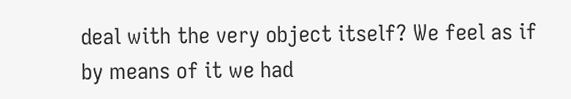deal with the very object itself? We feel as if by means of it we had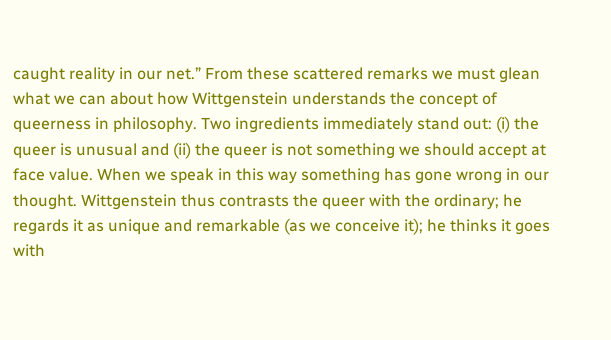caught reality in our net.” From these scattered remarks we must glean what we can about how Wittgenstein understands the concept of queerness in philosophy. Two ingredients immediately stand out: (i) the queer is unusual and (ii) the queer is not something we should accept at face value. When we speak in this way something has gone wrong in our thought. Wittgenstein thus contrasts the queer with the ordinary; he regards it as unique and remarkable (as we conceive it); he thinks it goes with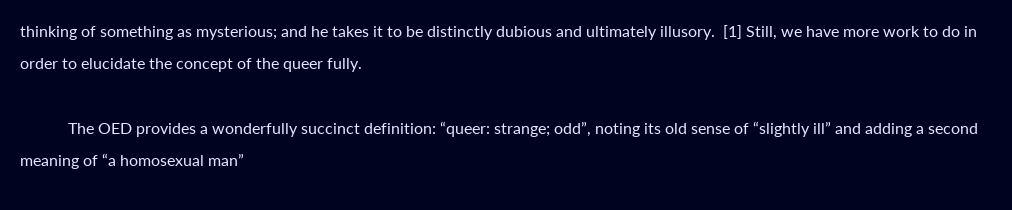thinking of something as mysterious; and he takes it to be distinctly dubious and ultimately illusory.  [1] Still, we have more work to do in order to elucidate the concept of the queer fully.

            The OED provides a wonderfully succinct definition: “queer: strange; odd”, noting its old sense of “slightly ill” and adding a second meaning of “a homosexual man”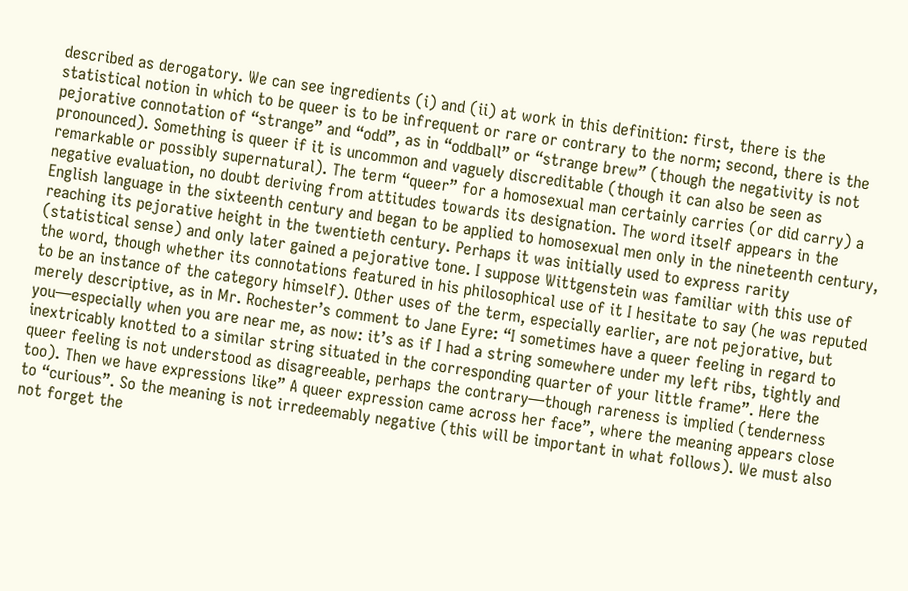described as derogatory. We can see ingredients (i) and (ii) at work in this definition: first, there is the statistical notion in which to be queer is to be infrequent or rare or contrary to the norm; second, there is the pejorative connotation of “strange” and “odd”, as in “oddball” or “strange brew” (though the negativity is not pronounced). Something is queer if it is uncommon and vaguely discreditable (though it can also be seen as remarkable or possibly supernatural). The term “queer” for a homosexual man certainly carries (or did carry) a negative evaluation, no doubt deriving from attitudes towards its designation. The word itself appears in the English language in the sixteenth century and began to be applied to homosexual men only in the nineteenth century, reaching its pejorative height in the twentieth century. Perhaps it was initially used to express rarity (statistical sense) and only later gained a pejorative tone. I suppose Wittgenstein was familiar with this use of the word, though whether its connotations featured in his philosophical use of it I hesitate to say (he was reputed to be an instance of the category himself). Other uses of the term, especially earlier, are not pejorative, but merely descriptive, as in Mr. Rochester’s comment to Jane Eyre: “I sometimes have a queer feeling in regard to you—especially when you are near me, as now: it’s as if I had a string somewhere under my left ribs, tightly and inextricably knotted to a similar string situated in the corresponding quarter of your little frame”. Here the queer feeling is not understood as disagreeable, perhaps the contrary—though rareness is implied (tenderness too). Then we have expressions like” A queer expression came across her face”, where the meaning appears close to “curious”. So the meaning is not irredeemably negative (this will be important in what follows). We must also not forget the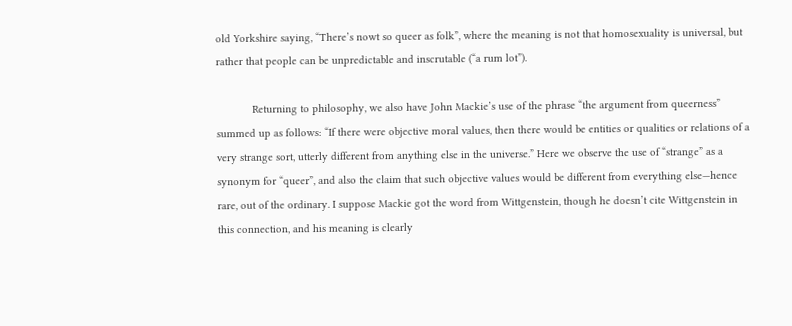old Yorkshire saying, “There’s nowt so queer as folk”, where the meaning is not that homosexuality is universal, but rather that people can be unpredictable and inscrutable (“a rum lot”).

            Returning to philosophy, we also have John Mackie’s use of the phrase “the argument from queerness” summed up as follows: “If there were objective moral values, then there would be entities or qualities or relations of a very strange sort, utterly different from anything else in the universe.” Here we observe the use of “strange” as a synonym for “queer”, and also the claim that such objective values would be different from everything else—hence rare, out of the ordinary. I suppose Mackie got the word from Wittgenstein, though he doesn’t cite Wittgenstein in this connection, and his meaning is clearly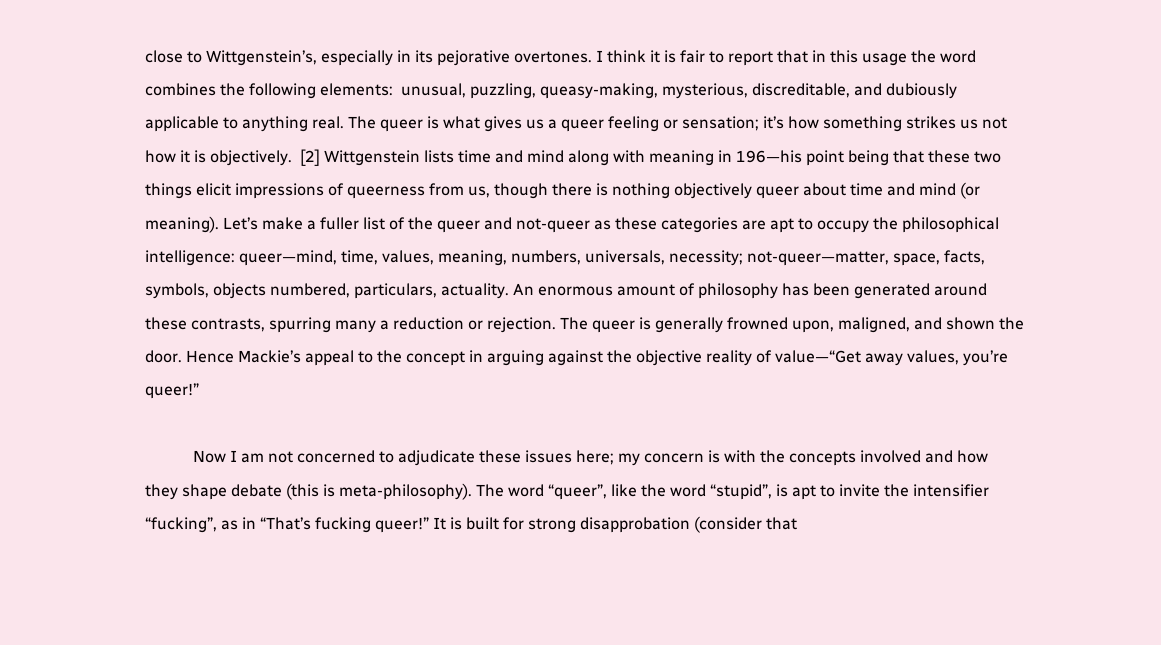close to Wittgenstein’s, especially in its pejorative overtones. I think it is fair to report that in this usage the word combines the following elements:  unusual, puzzling, queasy-making, mysterious, discreditable, and dubiously applicable to anything real. The queer is what gives us a queer feeling or sensation; it’s how something strikes us not how it is objectively.  [2] Wittgenstein lists time and mind along with meaning in 196—his point being that these two things elicit impressions of queerness from us, though there is nothing objectively queer about time and mind (or meaning). Let’s make a fuller list of the queer and not-queer as these categories are apt to occupy the philosophical intelligence: queer—mind, time, values, meaning, numbers, universals, necessity; not-queer—matter, space, facts, symbols, objects numbered, particulars, actuality. An enormous amount of philosophy has been generated around these contrasts, spurring many a reduction or rejection. The queer is generally frowned upon, maligned, and shown the door. Hence Mackie’s appeal to the concept in arguing against the objective reality of value—“Get away values, you’re queer!”

            Now I am not concerned to adjudicate these issues here; my concern is with the concepts involved and how they shape debate (this is meta-philosophy). The word “queer”, like the word “stupid”, is apt to invite the intensifier “fucking”, as in “That’s fucking queer!” It is built for strong disapprobation (consider that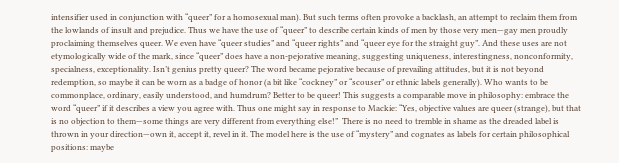intensifier used in conjunction with “queer” for a homosexual man). But such terms often provoke a backlash, an attempt to reclaim them from the lowlands of insult and prejudice. Thus we have the use of “queer” to describe certain kinds of men by those very men—gay men proudly proclaiming themselves queer. We even have “queer studies” and “queer rights” and “queer eye for the straight guy”. And these uses are not etymologically wide of the mark, since “queer” does have a non-pejorative meaning, suggesting uniqueness, interestingness, nonconformity, specialness, exceptionality. Isn’t genius pretty queer? The word became pejorative because of prevailing attitudes, but it is not beyond redemption, so maybe it can be worn as a badge of honor (a bit like “cockney” or “scouser” or ethnic labels generally). Who wants to be commonplace, ordinary, easily understood, and humdrum? Better to be queer! This suggests a comparable move in philosophy: embrace the word “queer” if it describes a view you agree with. Thus one might say in response to Mackie: “Yes, objective values are queer (strange), but that is no objection to them—some things are very different from everything else!”  There is no need to tremble in shame as the dreaded label is thrown in your direction—own it, accept it, revel in it. The model here is the use of “mystery” and cognates as labels for certain philosophical positions: maybe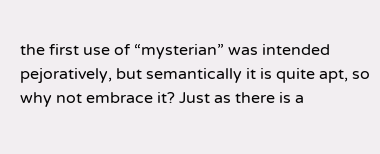the first use of “mysterian” was intended pejoratively, but semantically it is quite apt, so why not embrace it? Just as there is a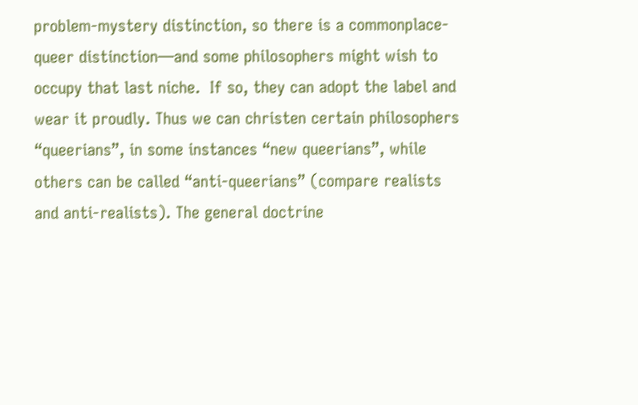problem-mystery distinction, so there is a commonplace-queer distinction—and some philosophers might wish to occupy that last niche.  If so, they can adopt the label and wear it proudly. Thus we can christen certain philosophers “queerians”, in some instances “new queerians”, while others can be called “anti-queerians” (compare realists and anti-realists). The general doctrine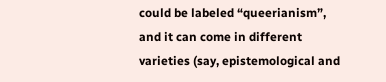could be labeled “queerianism”, and it can come in different varieties (say, epistemological and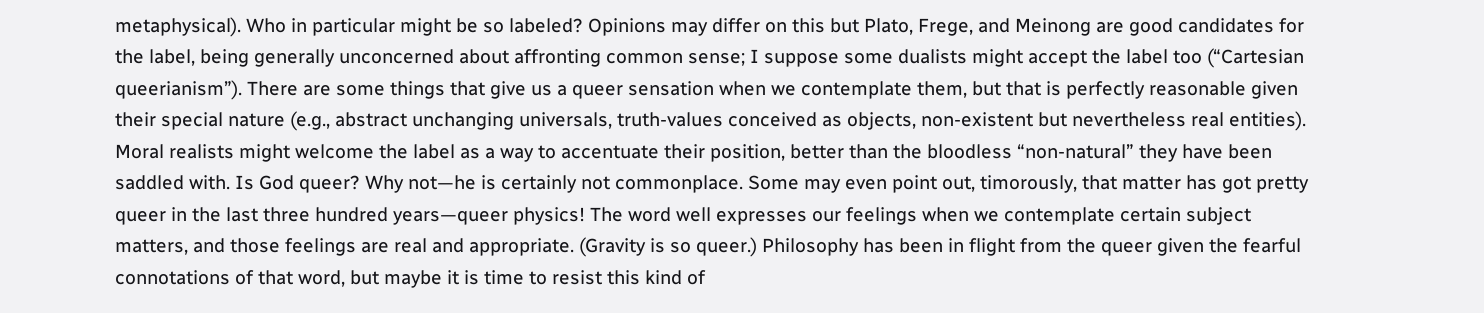metaphysical). Who in particular might be so labeled? Opinions may differ on this but Plato, Frege, and Meinong are good candidates for the label, being generally unconcerned about affronting common sense; I suppose some dualists might accept the label too (“Cartesian queerianism”). There are some things that give us a queer sensation when we contemplate them, but that is perfectly reasonable given their special nature (e.g., abstract unchanging universals, truth-values conceived as objects, non-existent but nevertheless real entities). Moral realists might welcome the label as a way to accentuate their position, better than the bloodless “non-natural” they have been saddled with. Is God queer? Why not—he is certainly not commonplace. Some may even point out, timorously, that matter has got pretty queer in the last three hundred years—queer physics! The word well expresses our feelings when we contemplate certain subject matters, and those feelings are real and appropriate. (Gravity is so queer.) Philosophy has been in flight from the queer given the fearful connotations of that word, but maybe it is time to resist this kind of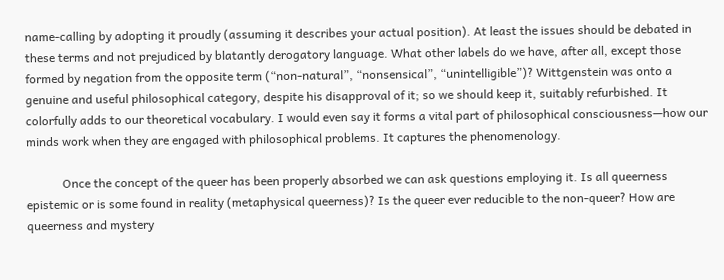name-calling by adopting it proudly (assuming it describes your actual position). At least the issues should be debated in these terms and not prejudiced by blatantly derogatory language. What other labels do we have, after all, except those formed by negation from the opposite term (“non-natural”, “nonsensical”, “unintelligible”)? Wittgenstein was onto a genuine and useful philosophical category, despite his disapproval of it; so we should keep it, suitably refurbished. It colorfully adds to our theoretical vocabulary. I would even say it forms a vital part of philosophical consciousness—how our minds work when they are engaged with philosophical problems. It captures the phenomenology.

            Once the concept of the queer has been properly absorbed we can ask questions employing it. Is all queerness epistemic or is some found in reality (metaphysical queerness)? Is the queer ever reducible to the non-queer? How are queerness and mystery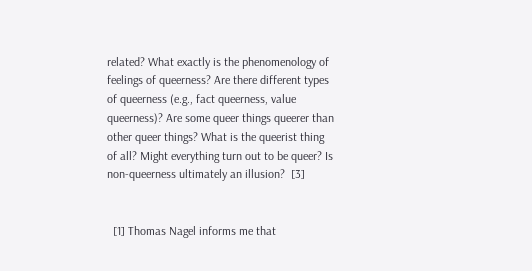related? What exactly is the phenomenology of feelings of queerness? Are there different types of queerness (e.g., fact queerness, value queerness)? Are some queer things queerer than other queer things? What is the queerist thing of all? Might everything turn out to be queer? Is non-queerness ultimately an illusion?  [3]


  [1] Thomas Nagel informs me that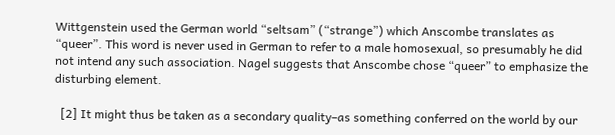Wittgenstein used the German world “seltsam” (“strange”) which Anscombe translates as “queer”. This word is never used in German to refer to a male homosexual, so presumably he did not intend any such association. Nagel suggests that Anscombe chose “queer” to emphasize the disturbing element.

  [2] It might thus be taken as a secondary quality–as something conferred on the world by our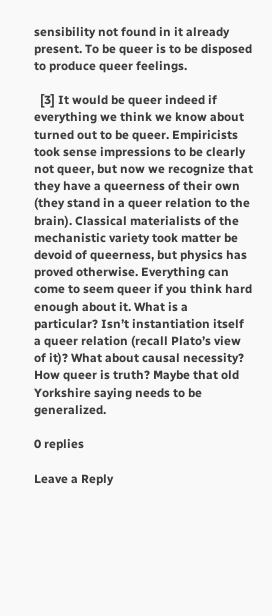sensibility not found in it already present. To be queer is to be disposed to produce queer feelings.

  [3] It would be queer indeed if everything we think we know about turned out to be queer. Empiricists took sense impressions to be clearly not queer, but now we recognize that they have a queerness of their own (they stand in a queer relation to the brain). Classical materialists of the mechanistic variety took matter be devoid of queerness, but physics has proved otherwise. Everything can come to seem queer if you think hard enough about it. What is a particular? Isn’t instantiation itself a queer relation (recall Plato’s view of it)? What about causal necessity? How queer is truth? Maybe that old Yorkshire saying needs to be generalized.

0 replies

Leave a Reply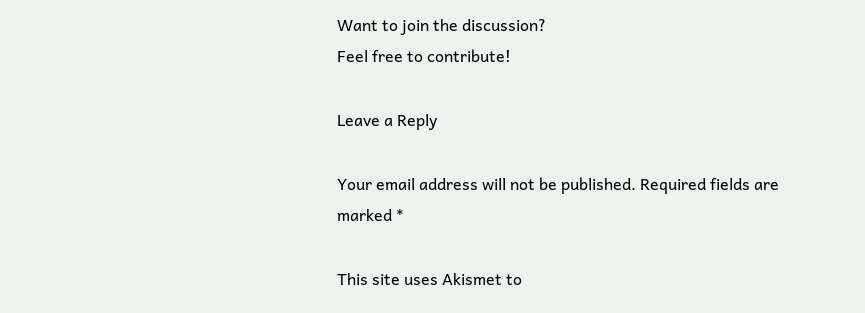Want to join the discussion?
Feel free to contribute!

Leave a Reply

Your email address will not be published. Required fields are marked *

This site uses Akismet to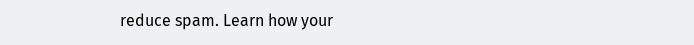reduce spam. Learn how your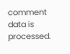comment data is processed.